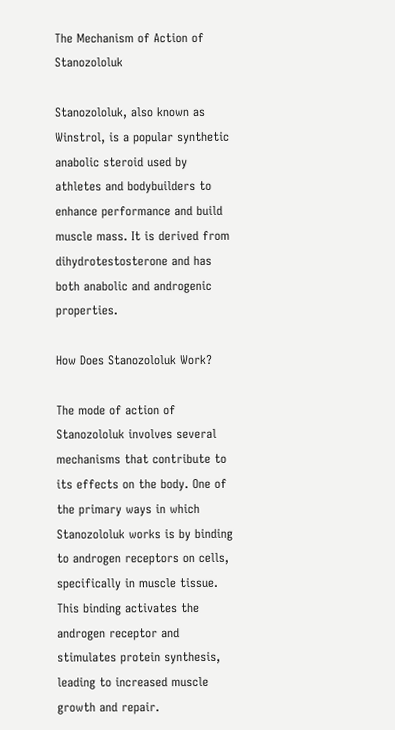The Mechanism of Action of Stanozololuk

Stanozololuk, also known as Winstrol, is a popular synthetic anabolic steroid used by athletes and bodybuilders to enhance performance and build muscle mass. It is derived from dihydrotestosterone and has both anabolic and androgenic properties.

How Does Stanozololuk Work?

The mode of action of Stanozololuk involves several mechanisms that contribute to its effects on the body. One of the primary ways in which Stanozololuk works is by binding to androgen receptors on cells, specifically in muscle tissue. This binding activates the androgen receptor and stimulates protein synthesis, leading to increased muscle growth and repair.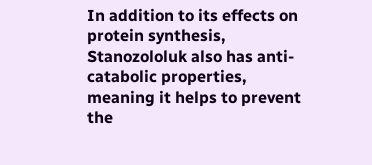In addition to its effects on protein synthesis, Stanozololuk also has anti-catabolic properties, meaning it helps to prevent the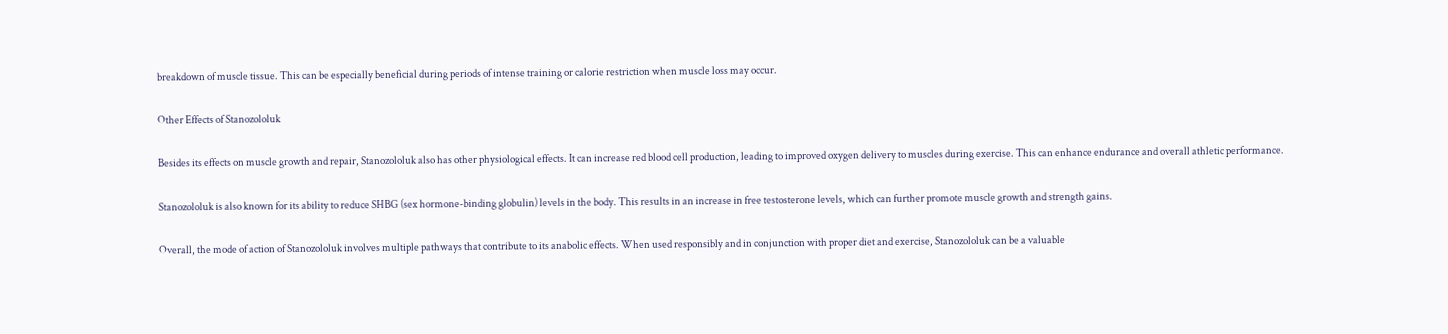breakdown of muscle tissue. This can be especially beneficial during periods of intense training or calorie restriction when muscle loss may occur.

Other Effects of Stanozololuk

Besides its effects on muscle growth and repair, Stanozololuk also has other physiological effects. It can increase red blood cell production, leading to improved oxygen delivery to muscles during exercise. This can enhance endurance and overall athletic performance.

Stanozololuk is also known for its ability to reduce SHBG (sex hormone-binding globulin) levels in the body. This results in an increase in free testosterone levels, which can further promote muscle growth and strength gains.

Overall, the mode of action of Stanozololuk involves multiple pathways that contribute to its anabolic effects. When used responsibly and in conjunction with proper diet and exercise, Stanozololuk can be a valuable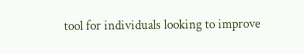tool for individuals looking to improve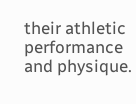their athletic performance and physique.